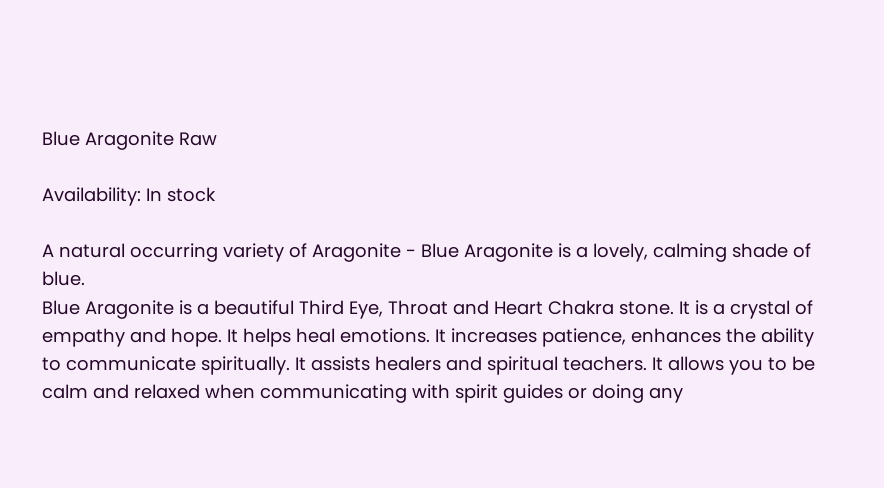Blue Aragonite Raw

Availability: In stock

A natural occurring variety of Aragonite - Blue Aragonite is a lovely, calming shade of blue.
Blue Aragonite is a beautiful Third Eye, Throat and Heart Chakra stone. It is a crystal of empathy and hope. It helps heal emotions. It increases patience, enhances the ability to communicate spiritually. It assists healers and spiritual teachers. It allows you to be calm and relaxed when communicating with spirit guides or doing any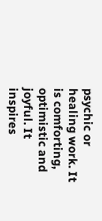psychic or healing work. It is comforting, optimistic and joyful. It inspires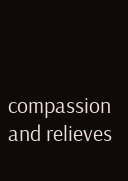compassion and relieves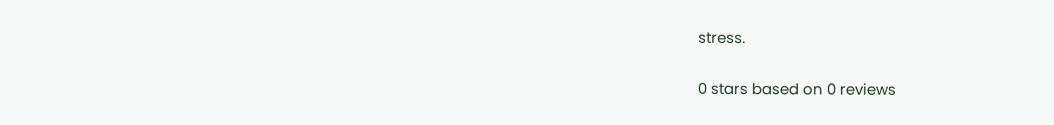stress.

0 stars based on 0 reviews